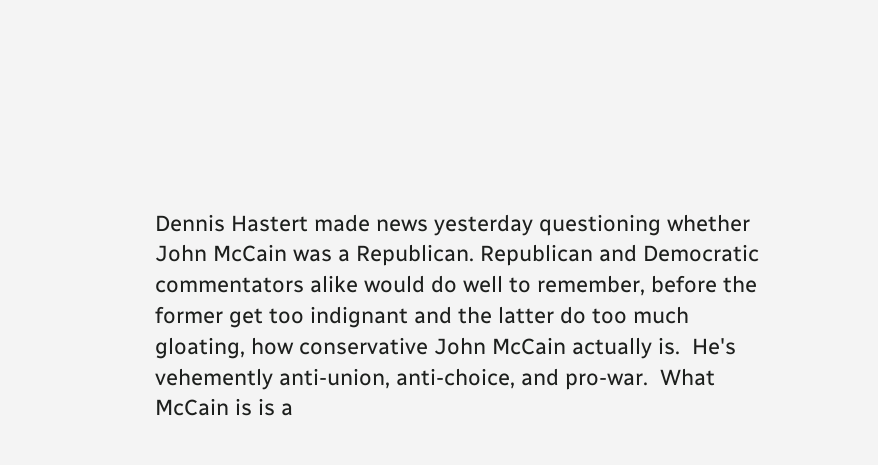Dennis Hastert made news yesterday questioning whether John McCain was a Republican. Republican and Democratic commentators alike would do well to remember, before the former get too indignant and the latter do too much gloating, how conservative John McCain actually is.  He's vehemently anti-union, anti-choice, and pro-war.  What McCain is is a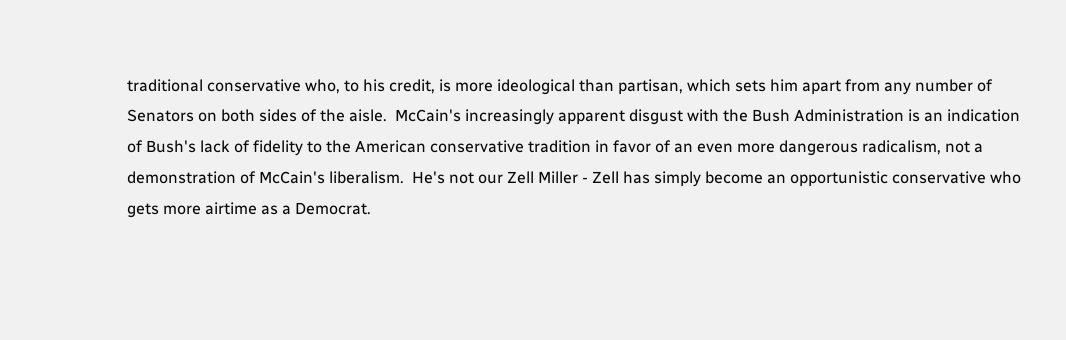traditional conservative who, to his credit, is more ideological than partisan, which sets him apart from any number of Senators on both sides of the aisle.  McCain's increasingly apparent disgust with the Bush Administration is an indication of Bush's lack of fidelity to the American conservative tradition in favor of an even more dangerous radicalism, not a demonstration of McCain's liberalism.  He's not our Zell Miller - Zell has simply become an opportunistic conservative who gets more airtime as a Democrat.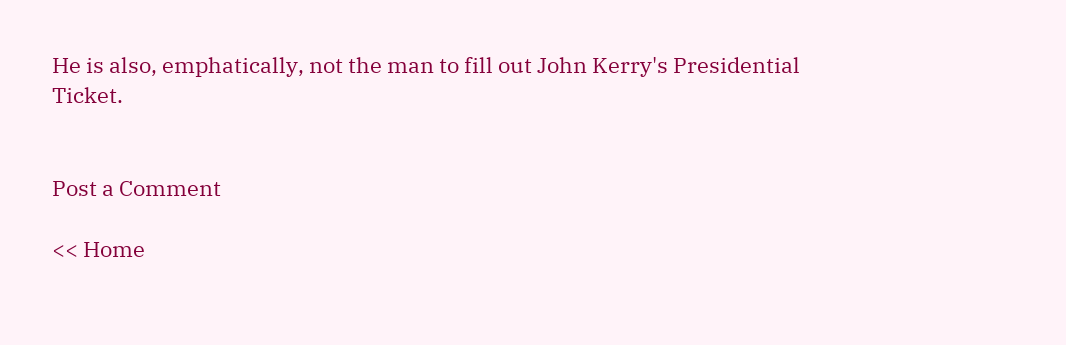He is also, emphatically, not the man to fill out John Kerry's Presidential Ticket.


Post a Comment

<< Home